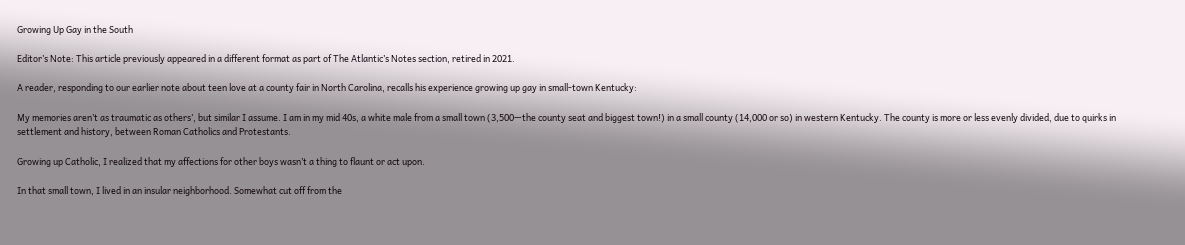Growing Up Gay in the South

Editor’s Note: This article previously appeared in a different format as part of The Atlantic’s Notes section, retired in 2021.

A reader, responding to our earlier note about teen love at a county fair in North Carolina, recalls his experience growing up gay in small-town Kentucky:

My memories aren’t as traumatic as others’, but similar I assume. I am in my mid 40s, a white male from a small town (3,500—the county seat and biggest town!) in a small county (14,000 or so) in western Kentucky. The county is more or less evenly divided, due to quirks in settlement and history, between Roman Catholics and Protestants.

Growing up Catholic, I realized that my affections for other boys wasn’t a thing to flaunt or act upon.

In that small town, I lived in an insular neighborhood. Somewhat cut off from the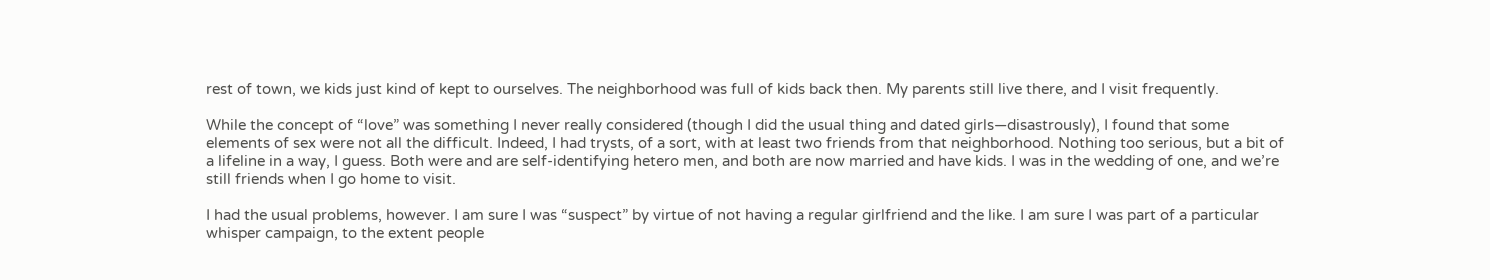rest of town, we kids just kind of kept to ourselves. The neighborhood was full of kids back then. My parents still live there, and I visit frequently.

While the concept of “love” was something I never really considered (though I did the usual thing and dated girls—disastrously), I found that some elements of sex were not all the difficult. Indeed, I had trysts, of a sort, with at least two friends from that neighborhood. Nothing too serious, but a bit of a lifeline in a way, I guess. Both were and are self-identifying hetero men, and both are now married and have kids. I was in the wedding of one, and we’re still friends when I go home to visit.

I had the usual problems, however. I am sure I was “suspect” by virtue of not having a regular girlfriend and the like. I am sure I was part of a particular whisper campaign, to the extent people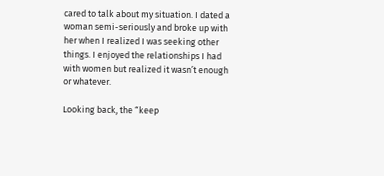cared to talk about my situation. I dated a woman semi-seriously and broke up with her when I realized I was seeking other things. I enjoyed the relationships I had with women but realized it wasn’t enough or whatever.

Looking back, the “keep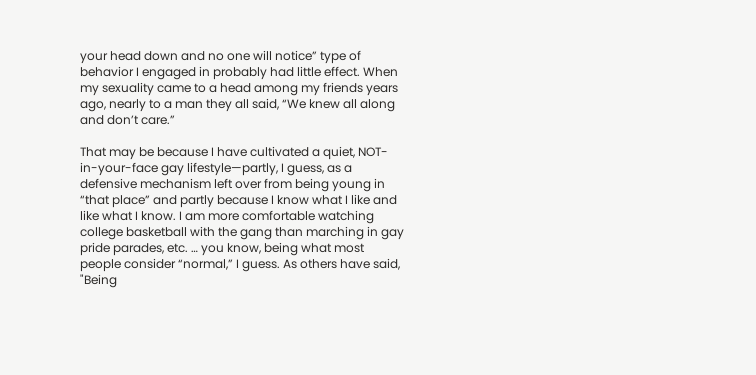your head down and no one will notice” type of behavior I engaged in probably had little effect. When my sexuality came to a head among my friends years ago, nearly to a man they all said, “We knew all along and don’t care.”

That may be because I have cultivated a quiet, NOT-in-your-face gay lifestyle—partly, I guess, as a defensive mechanism left over from being young in “that place” and partly because I know what I like and like what I know. I am more comfortable watching college basketball with the gang than marching in gay pride parades, etc. … you know, being what most people consider “normal,” I guess. As others have said, "Being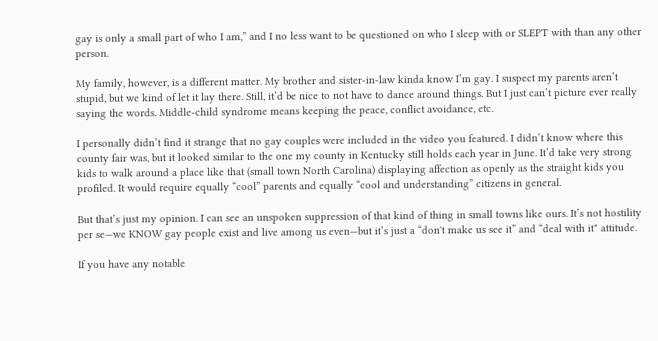gay is only a small part of who I am,” and I no less want to be questioned on who I sleep with or SLEPT with than any other person.

My family, however, is a different matter. My brother and sister-in-law kinda know I’m gay. I suspect my parents aren’t stupid, but we kind of let it lay there. Still, it’d be nice to not have to dance around things. But I just can’t picture ever really saying the words. Middle-child syndrome means keeping the peace, conflict avoidance, etc.

I personally didn’t find it strange that no gay couples were included in the video you featured. I didn’t know where this county fair was, but it looked similar to the one my county in Kentucky still holds each year in June. It’d take very strong kids to walk around a place like that (small town North Carolina) displaying affection as openly as the straight kids you profiled. It would require equally “cool” parents and equally “cool and understanding” citizens in general.

But that’s just my opinion. I can see an unspoken suppression of that kind of thing in small towns like ours. It’s not hostility per se—we KNOW gay people exist and live among us even—but it’s just a “don't make us see it” and “deal with it" attitude.

If you have any notable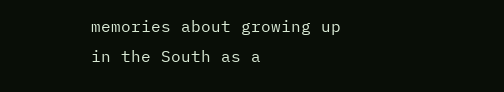memories about growing up in the South as a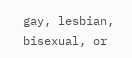gay, lesbian, bisexual, or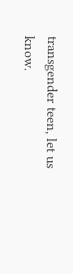transgender teen, let us know.